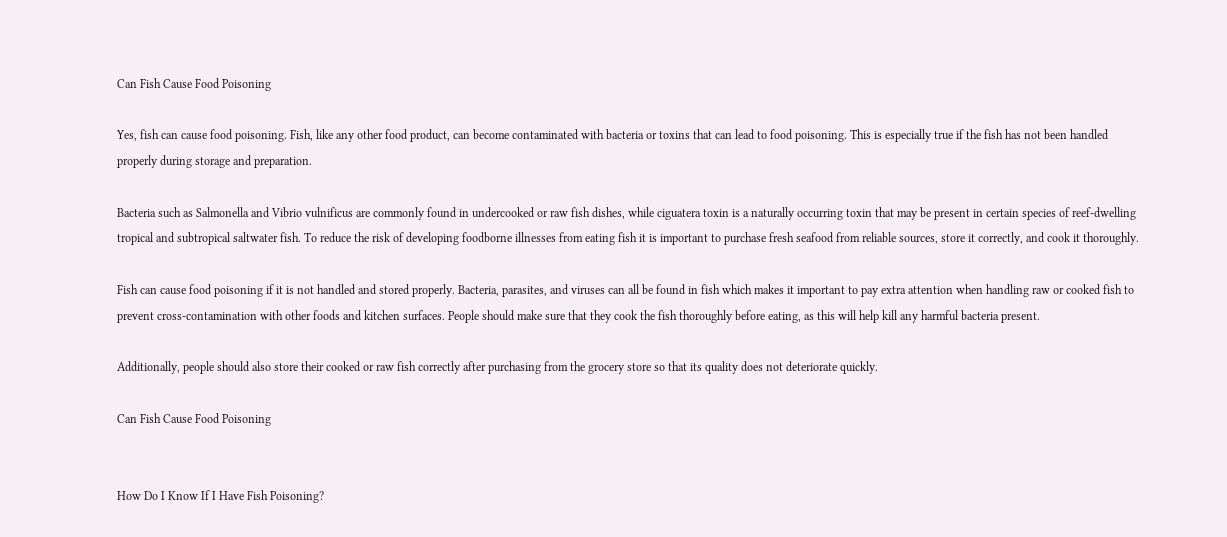Can Fish Cause Food Poisoning

Yes, fish can cause food poisoning. Fish, like any other food product, can become contaminated with bacteria or toxins that can lead to food poisoning. This is especially true if the fish has not been handled properly during storage and preparation.

Bacteria such as Salmonella and Vibrio vulnificus are commonly found in undercooked or raw fish dishes, while ciguatera toxin is a naturally occurring toxin that may be present in certain species of reef-dwelling tropical and subtropical saltwater fish. To reduce the risk of developing foodborne illnesses from eating fish it is important to purchase fresh seafood from reliable sources, store it correctly, and cook it thoroughly.

Fish can cause food poisoning if it is not handled and stored properly. Bacteria, parasites, and viruses can all be found in fish which makes it important to pay extra attention when handling raw or cooked fish to prevent cross-contamination with other foods and kitchen surfaces. People should make sure that they cook the fish thoroughly before eating, as this will help kill any harmful bacteria present.

Additionally, people should also store their cooked or raw fish correctly after purchasing from the grocery store so that its quality does not deteriorate quickly.

Can Fish Cause Food Poisoning


How Do I Know If I Have Fish Poisoning?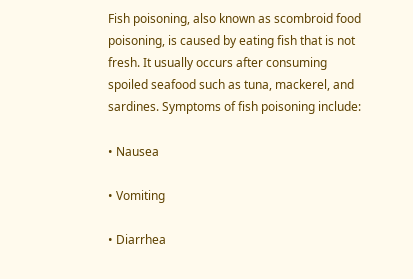Fish poisoning, also known as scombroid food poisoning, is caused by eating fish that is not fresh. It usually occurs after consuming spoiled seafood such as tuna, mackerel, and sardines. Symptoms of fish poisoning include:

• Nausea

• Vomiting

• Diarrhea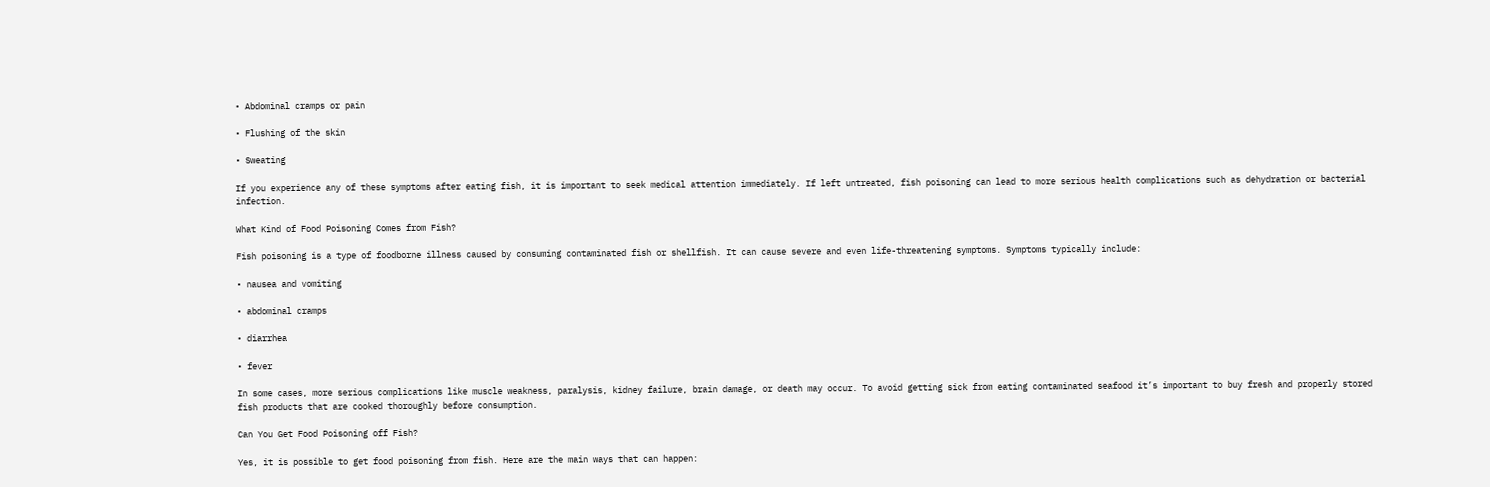• Abdominal cramps or pain

• Flushing of the skin

• Sweating

If you experience any of these symptoms after eating fish, it is important to seek medical attention immediately. If left untreated, fish poisoning can lead to more serious health complications such as dehydration or bacterial infection.

What Kind of Food Poisoning Comes from Fish?

Fish poisoning is a type of foodborne illness caused by consuming contaminated fish or shellfish. It can cause severe and even life-threatening symptoms. Symptoms typically include:

• nausea and vomiting

• abdominal cramps

• diarrhea

• fever

In some cases, more serious complications like muscle weakness, paralysis, kidney failure, brain damage, or death may occur. To avoid getting sick from eating contaminated seafood it’s important to buy fresh and properly stored fish products that are cooked thoroughly before consumption.

Can You Get Food Poisoning off Fish?

Yes, it is possible to get food poisoning from fish. Here are the main ways that can happen: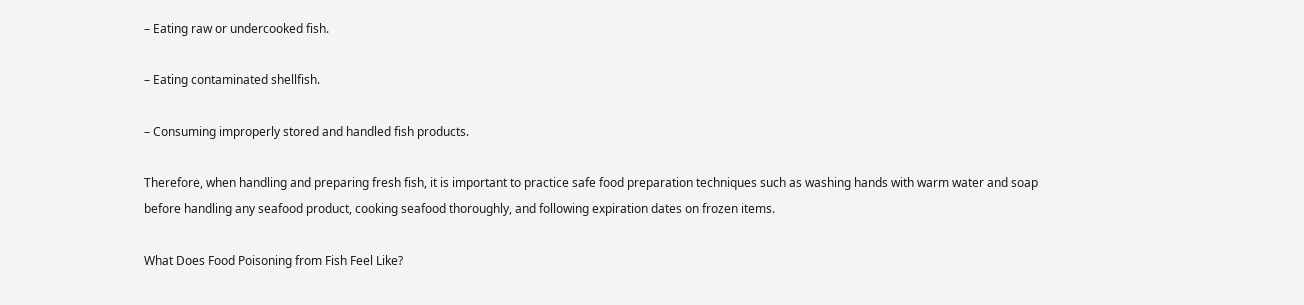– Eating raw or undercooked fish.

– Eating contaminated shellfish.

– Consuming improperly stored and handled fish products.

Therefore, when handling and preparing fresh fish, it is important to practice safe food preparation techniques such as washing hands with warm water and soap before handling any seafood product, cooking seafood thoroughly, and following expiration dates on frozen items.

What Does Food Poisoning from Fish Feel Like?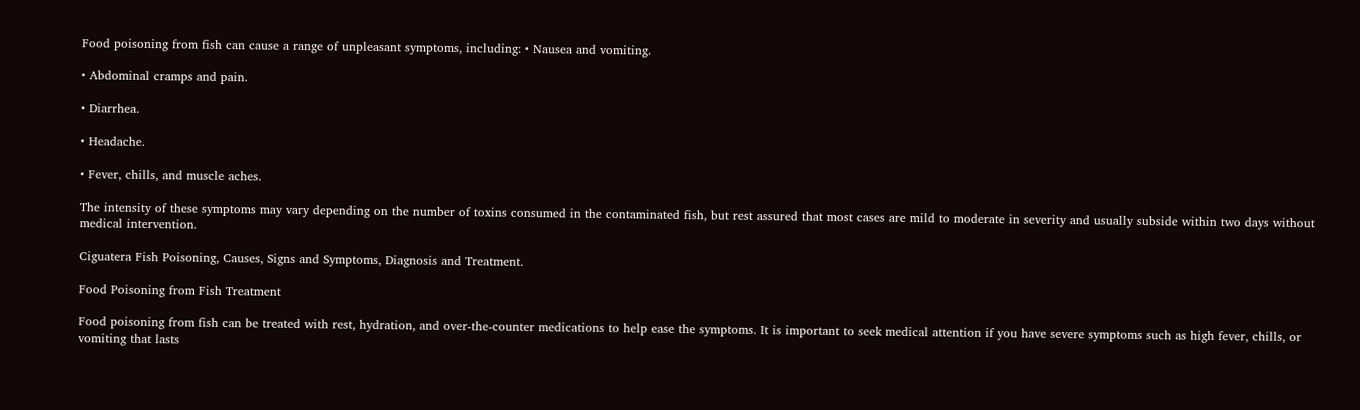Food poisoning from fish can cause a range of unpleasant symptoms, including: • Nausea and vomiting.

• Abdominal cramps and pain.

• Diarrhea.

• Headache.

• Fever, chills, and muscle aches.

The intensity of these symptoms may vary depending on the number of toxins consumed in the contaminated fish, but rest assured that most cases are mild to moderate in severity and usually subside within two days without medical intervention.

Ciguatera Fish Poisoning, Causes, Signs and Symptoms, Diagnosis and Treatment.

Food Poisoning from Fish Treatment

Food poisoning from fish can be treated with rest, hydration, and over-the-counter medications to help ease the symptoms. It is important to seek medical attention if you have severe symptoms such as high fever, chills, or vomiting that lasts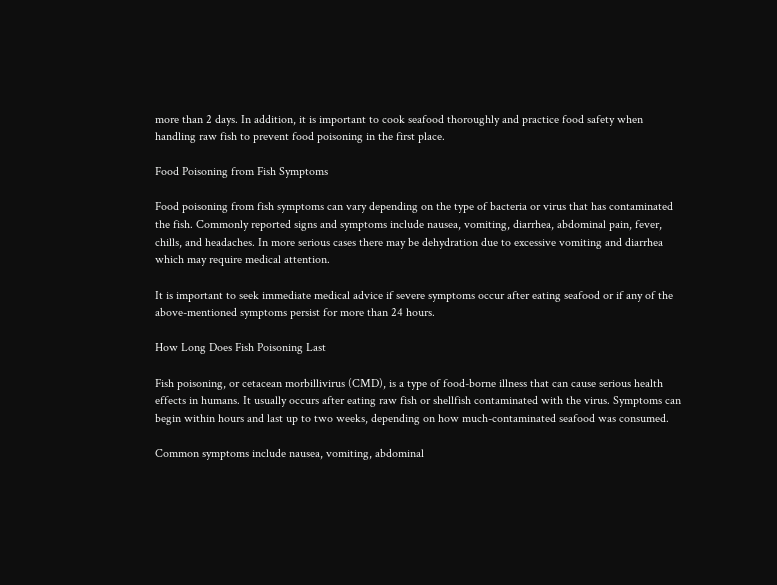more than 2 days. In addition, it is important to cook seafood thoroughly and practice food safety when handling raw fish to prevent food poisoning in the first place.

Food Poisoning from Fish Symptoms

Food poisoning from fish symptoms can vary depending on the type of bacteria or virus that has contaminated the fish. Commonly reported signs and symptoms include nausea, vomiting, diarrhea, abdominal pain, fever, chills, and headaches. In more serious cases there may be dehydration due to excessive vomiting and diarrhea which may require medical attention.

It is important to seek immediate medical advice if severe symptoms occur after eating seafood or if any of the above-mentioned symptoms persist for more than 24 hours.

How Long Does Fish Poisoning Last

Fish poisoning, or cetacean morbillivirus (CMD), is a type of food-borne illness that can cause serious health effects in humans. It usually occurs after eating raw fish or shellfish contaminated with the virus. Symptoms can begin within hours and last up to two weeks, depending on how much-contaminated seafood was consumed.

Common symptoms include nausea, vomiting, abdominal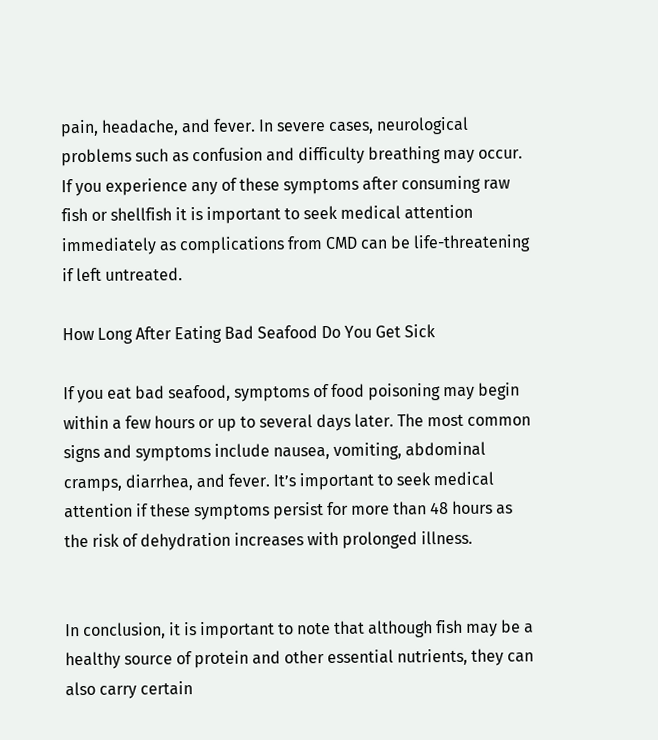pain, headache, and fever. In severe cases, neurological problems such as confusion and difficulty breathing may occur. If you experience any of these symptoms after consuming raw fish or shellfish it is important to seek medical attention immediately as complications from CMD can be life-threatening if left untreated.

How Long After Eating Bad Seafood Do You Get Sick

If you eat bad seafood, symptoms of food poisoning may begin within a few hours or up to several days later. The most common signs and symptoms include nausea, vomiting, abdominal cramps, diarrhea, and fever. It’s important to seek medical attention if these symptoms persist for more than 48 hours as the risk of dehydration increases with prolonged illness.


In conclusion, it is important to note that although fish may be a healthy source of protein and other essential nutrients, they can also carry certain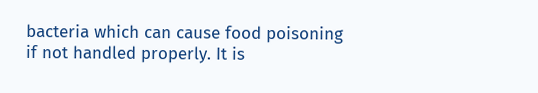bacteria which can cause food poisoning if not handled properly. It is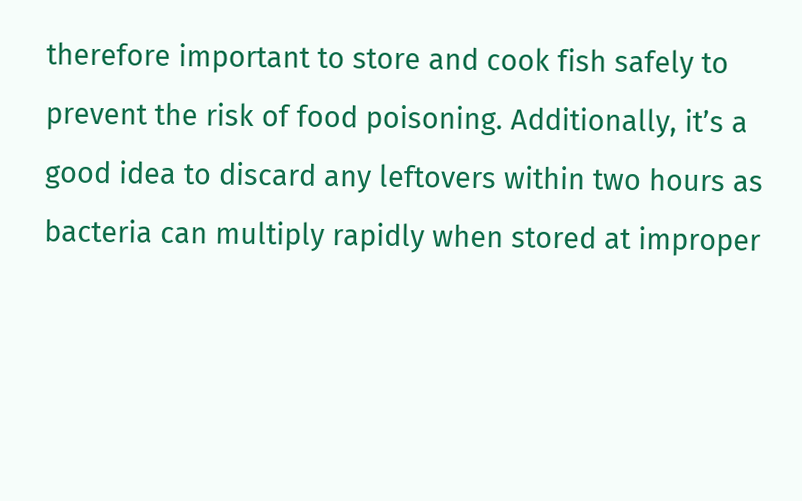therefore important to store and cook fish safely to prevent the risk of food poisoning. Additionally, it’s a good idea to discard any leftovers within two hours as bacteria can multiply rapidly when stored at improper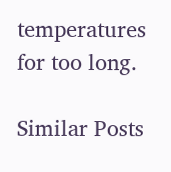temperatures for too long.

Similar Posts